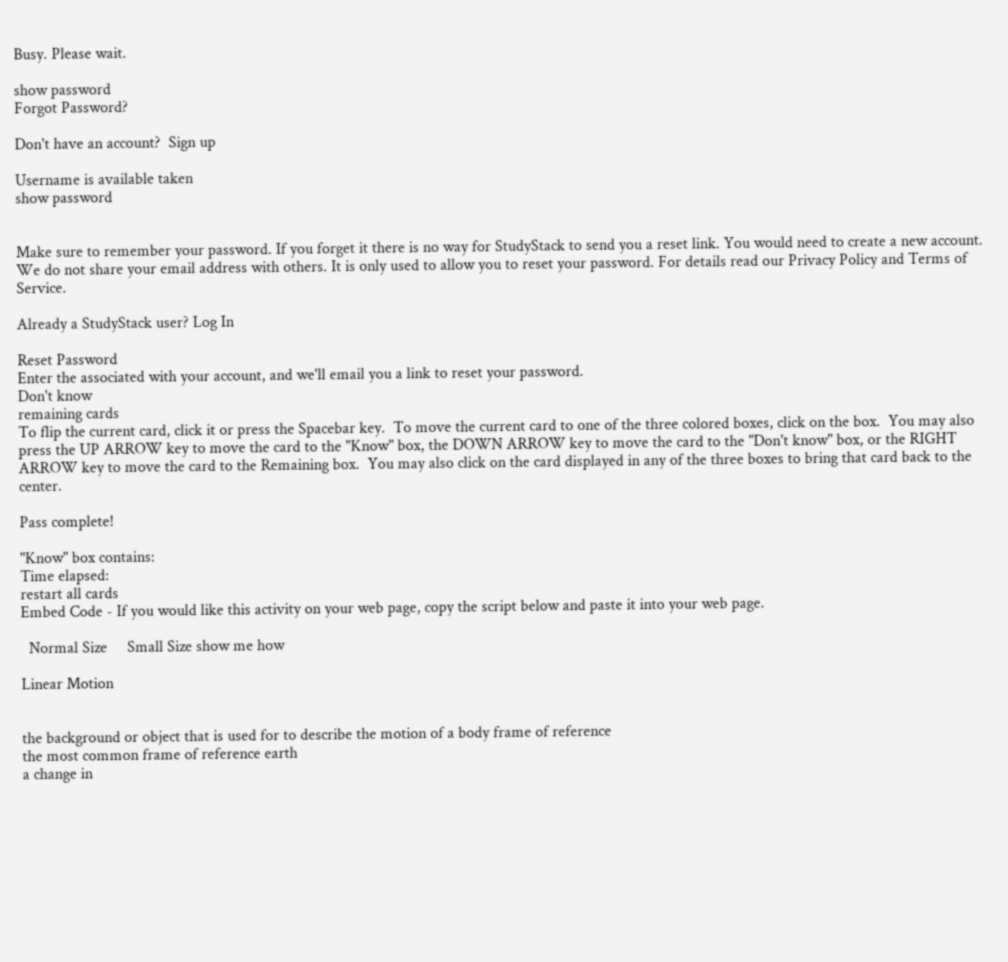Busy. Please wait.

show password
Forgot Password?

Don't have an account?  Sign up

Username is available taken
show password


Make sure to remember your password. If you forget it there is no way for StudyStack to send you a reset link. You would need to create a new account.
We do not share your email address with others. It is only used to allow you to reset your password. For details read our Privacy Policy and Terms of Service.

Already a StudyStack user? Log In

Reset Password
Enter the associated with your account, and we'll email you a link to reset your password.
Don't know
remaining cards
To flip the current card, click it or press the Spacebar key.  To move the current card to one of the three colored boxes, click on the box.  You may also press the UP ARROW key to move the card to the "Know" box, the DOWN ARROW key to move the card to the "Don't know" box, or the RIGHT ARROW key to move the card to the Remaining box.  You may also click on the card displayed in any of the three boxes to bring that card back to the center.

Pass complete!

"Know" box contains:
Time elapsed:
restart all cards
Embed Code - If you would like this activity on your web page, copy the script below and paste it into your web page.

  Normal Size     Small Size show me how

Linear Motion


the background or object that is used for to describe the motion of a body frame of reference
the most common frame of reference earth
a change in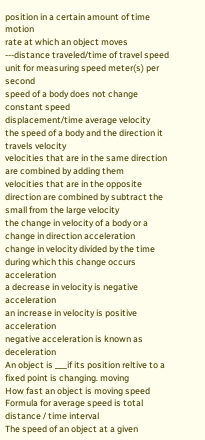position in a certain amount of time motion
rate at which an object moves ---distance traveled/time of travel speed
unit for measuring speed meter(s) per second
speed of a body does not change constant speed
displacement/time average velocity
the speed of a body and the direction it travels velocity
velocities that are in the same direction are combined by adding them
velocities that are in the opposite direction are combined by subtract the small from the large velocity
the change in velocity of a body or a change in direction acceleration
change in velocity divided by the time during which this change occurs acceleration
a decrease in velocity is negative acceleration
an increase in velocity is positive acceleration
negative acceleration is known as deceleration
An object is ___if its position reltive to a fixed point is changing. moving
How fast an object is moving speed
Formula for average speed is total distance / time interval
The speed of an object at a given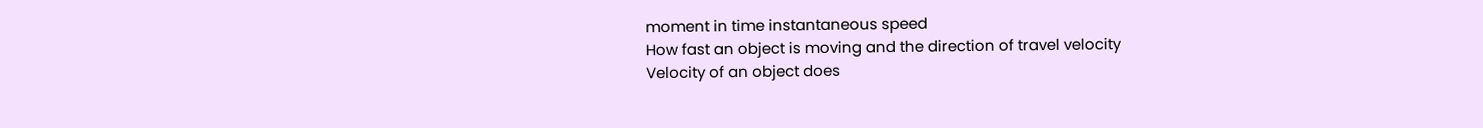moment in time instantaneous speed
How fast an object is moving and the direction of travel velocity
Velocity of an object does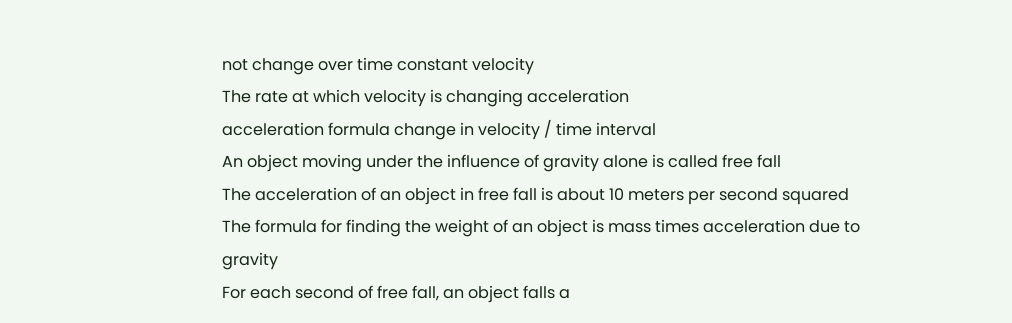not change over time constant velocity
The rate at which velocity is changing acceleration
acceleration formula change in velocity / time interval
An object moving under the influence of gravity alone is called free fall
The acceleration of an object in free fall is about 10 meters per second squared
The formula for finding the weight of an object is mass times acceleration due to gravity
For each second of free fall, an object falls a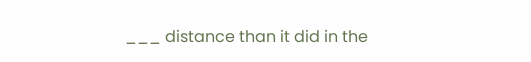___ distance than it did in the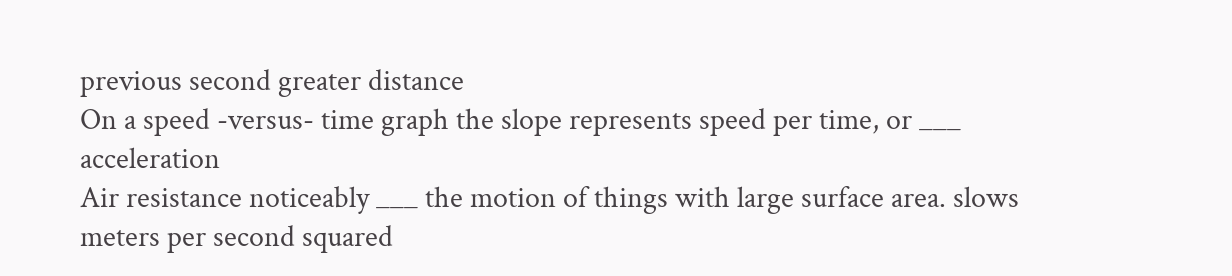previous second greater distance
On a speed -versus- time graph the slope represents speed per time, or ___ acceleration
Air resistance noticeably ___ the motion of things with large surface area. slows
meters per second squared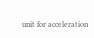unit for acceleration